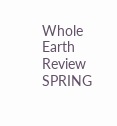Whole Earth Review SPRING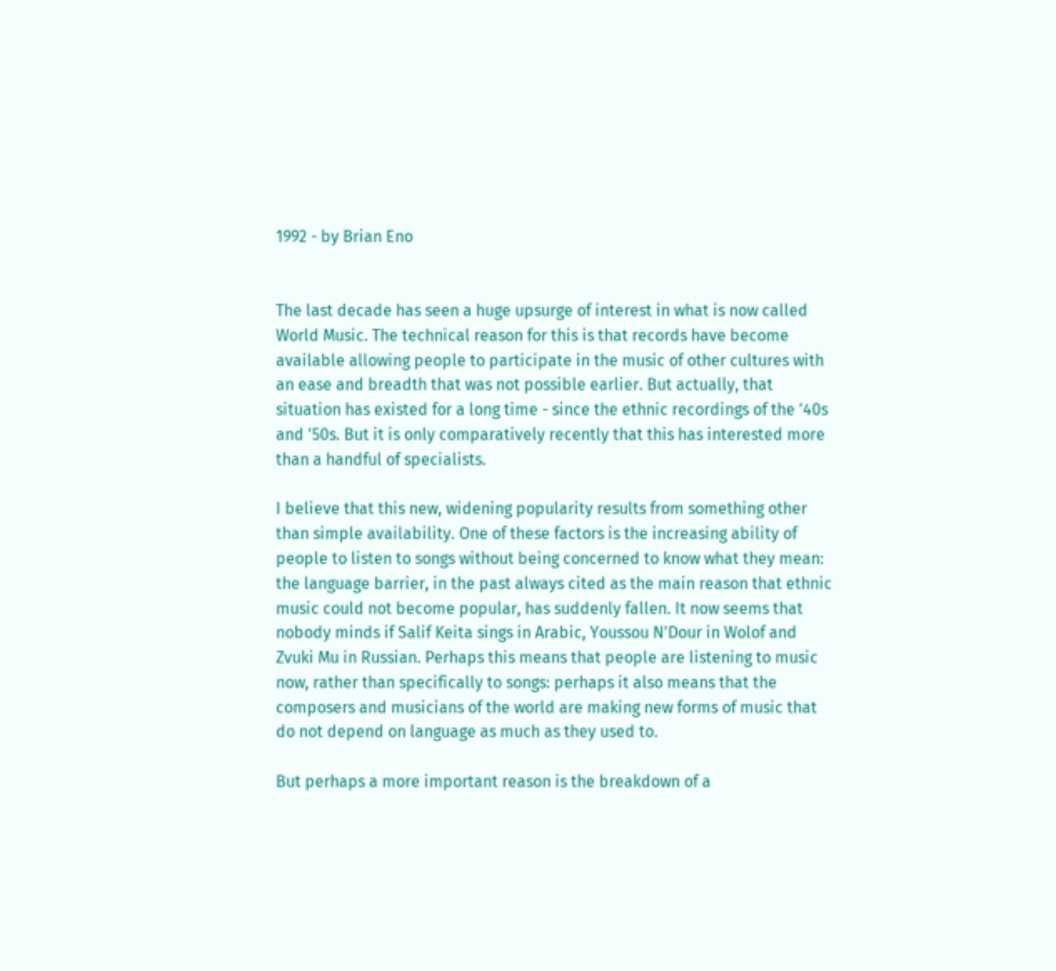1992 - by Brian Eno


The last decade has seen a huge upsurge of interest in what is now called World Music. The technical reason for this is that records have become available allowing people to participate in the music of other cultures with an ease and breadth that was not possible earlier. But actually, that situation has existed for a long time - since the ethnic recordings of the '40s and '50s. But it is only comparatively recently that this has interested more than a handful of specialists.

I believe that this new, widening popularity results from something other than simple availability. One of these factors is the increasing ability of people to listen to songs without being concerned to know what they mean: the language barrier, in the past always cited as the main reason that ethnic music could not become popular, has suddenly fallen. It now seems that nobody minds if Salif Keita sings in Arabic, Youssou N'Dour in Wolof and Zvuki Mu in Russian. Perhaps this means that people are listening to music now, rather than specifically to songs: perhaps it also means that the composers and musicians of the world are making new forms of music that do not depend on language as much as they used to.

But perhaps a more important reason is the breakdown of a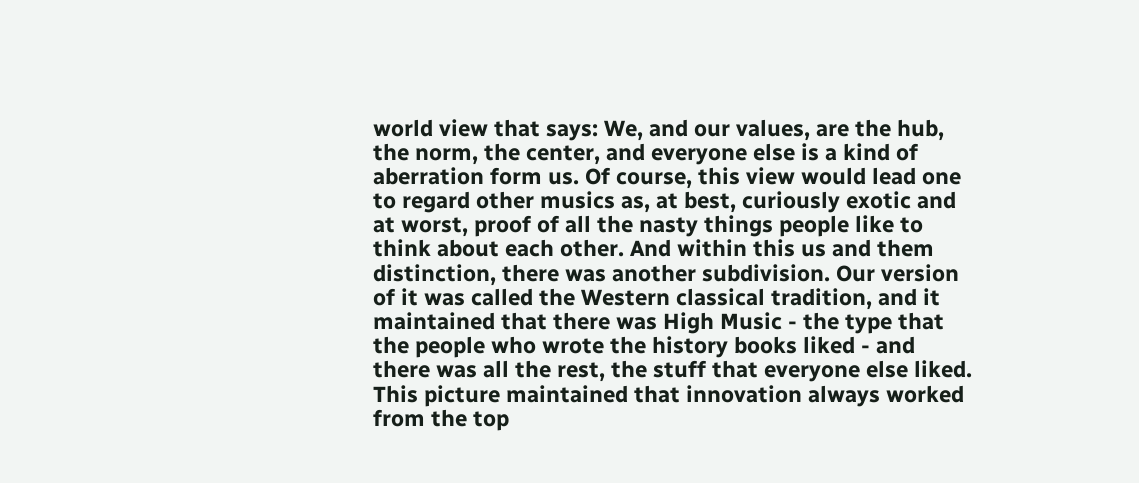world view that says: We, and our values, are the hub, the norm, the center, and everyone else is a kind of aberration form us. Of course, this view would lead one to regard other musics as, at best, curiously exotic and at worst, proof of all the nasty things people like to think about each other. And within this us and them distinction, there was another subdivision. Our version of it was called the Western classical tradition, and it maintained that there was High Music - the type that the people who wrote the history books liked - and there was all the rest, the stuff that everyone else liked. This picture maintained that innovation always worked from the top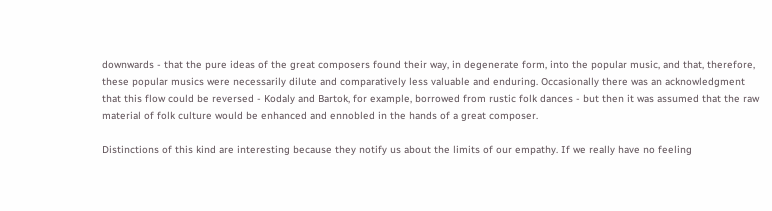downwards - that the pure ideas of the great composers found their way, in degenerate form, into the popular music, and that, therefore, these popular musics were necessarily dilute and comparatively less valuable and enduring. Occasionally there was an acknowledgment that this flow could be reversed - Kodaly and Bartok, for example, borrowed from rustic folk dances - but then it was assumed that the raw material of folk culture would be enhanced and ennobled in the hands of a great composer.

Distinctions of this kind are interesting because they notify us about the limits of our empathy. If we really have no feeling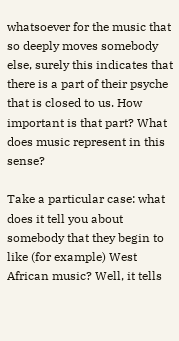whatsoever for the music that so deeply moves somebody else, surely this indicates that there is a part of their psyche that is closed to us. How important is that part? What does music represent in this sense?

Take a particular case: what does it tell you about somebody that they begin to like (for example) West African music? Well, it tells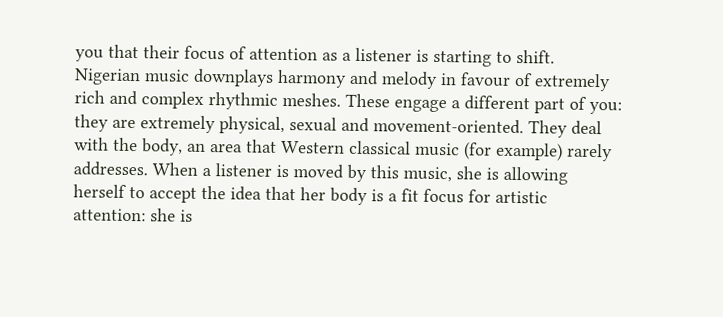you that their focus of attention as a listener is starting to shift. Nigerian music downplays harmony and melody in favour of extremely rich and complex rhythmic meshes. These engage a different part of you: they are extremely physical, sexual and movement-oriented. They deal with the body, an area that Western classical music (for example) rarely addresses. When a listener is moved by this music, she is allowing herself to accept the idea that her body is a fit focus for artistic attention: she is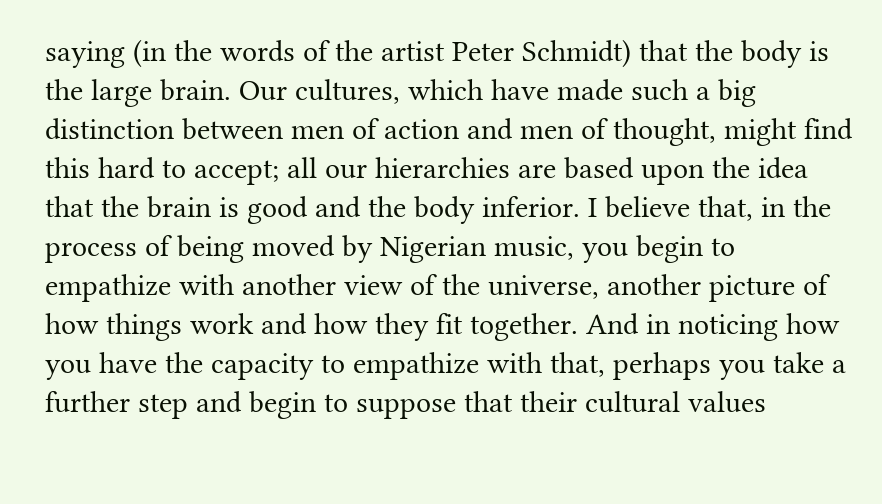saying (in the words of the artist Peter Schmidt) that the body is the large brain. Our cultures, which have made such a big distinction between men of action and men of thought, might find this hard to accept; all our hierarchies are based upon the idea that the brain is good and the body inferior. I believe that, in the process of being moved by Nigerian music, you begin to empathize with another view of the universe, another picture of how things work and how they fit together. And in noticing how you have the capacity to empathize with that, perhaps you take a further step and begin to suppose that their cultural values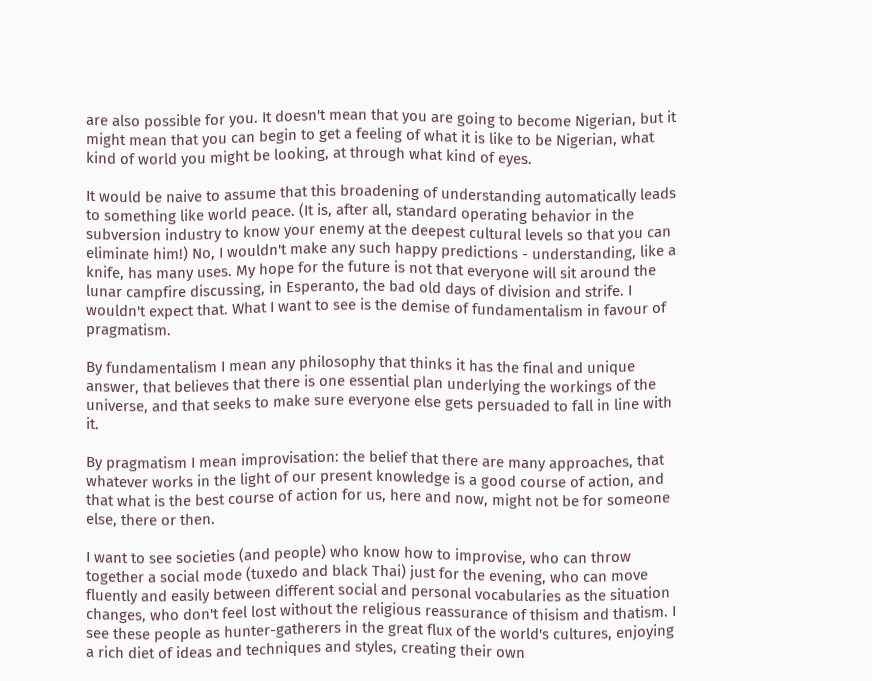are also possible for you. It doesn't mean that you are going to become Nigerian, but it might mean that you can begin to get a feeling of what it is like to be Nigerian, what kind of world you might be looking, at through what kind of eyes.

It would be naive to assume that this broadening of understanding automatically leads to something like world peace. (It is, after all, standard operating behavior in the subversion industry to know your enemy at the deepest cultural levels so that you can eliminate him!) No, I wouldn't make any such happy predictions - understanding, like a knife, has many uses. My hope for the future is not that everyone will sit around the lunar campfire discussing, in Esperanto, the bad old days of division and strife. I wouldn't expect that. What I want to see is the demise of fundamentalism in favour of pragmatism.

By fundamentalism I mean any philosophy that thinks it has the final and unique answer, that believes that there is one essential plan underlying the workings of the universe, and that seeks to make sure everyone else gets persuaded to fall in line with it.

By pragmatism I mean improvisation: the belief that there are many approaches, that whatever works in the light of our present knowledge is a good course of action, and that what is the best course of action for us, here and now, might not be for someone else, there or then.

I want to see societies (and people) who know how to improvise, who can throw together a social mode (tuxedo and black Thai) just for the evening, who can move fluently and easily between different social and personal vocabularies as the situation changes, who don't feel lost without the religious reassurance of thisism and thatism. I see these people as hunter-gatherers in the great flux of the world's cultures, enjoying a rich diet of ideas and techniques and styles, creating their own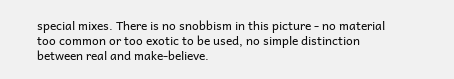special mixes. There is no snobbism in this picture - no material too common or too exotic to be used, no simple distinction between real and make-believe.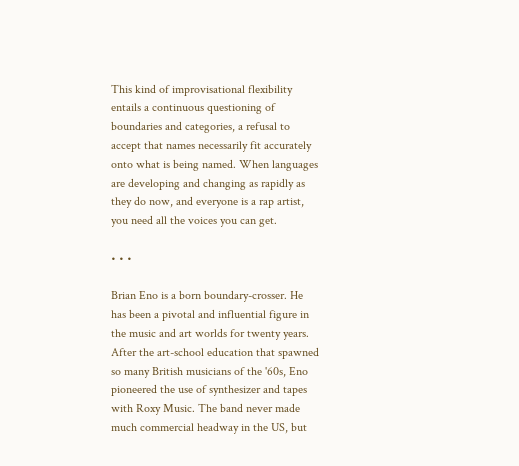This kind of improvisational flexibility entails a continuous questioning of boundaries and categories, a refusal to accept that names necessarily fit accurately onto what is being named. When languages are developing and changing as rapidly as they do now, and everyone is a rap artist, you need all the voices you can get.

• • •

Brian Eno is a born boundary-crosser. He has been a pivotal and influential figure in the music and art worlds for twenty years. After the art-school education that spawned so many British musicians of the '60s, Eno pioneered the use of synthesizer and tapes with Roxy Music. The band never made much commercial headway in the US, but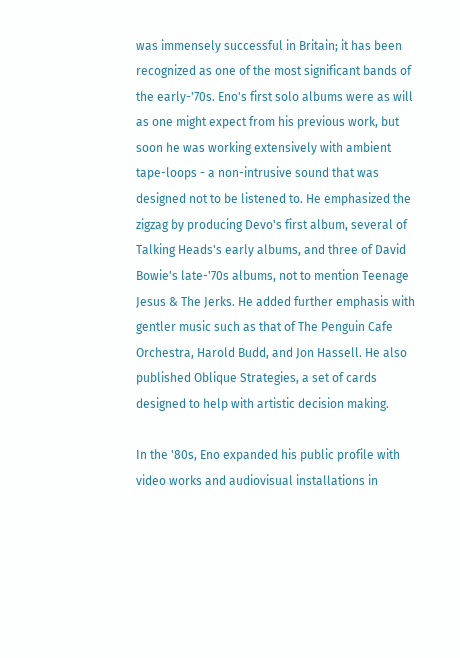was immensely successful in Britain; it has been recognized as one of the most significant bands of the early-'70s. Eno's first solo albums were as will as one might expect from his previous work, but soon he was working extensively with ambient tape-loops - a non-intrusive sound that was designed not to be listened to. He emphasized the zigzag by producing Devo's first album, several of Talking Heads's early albums, and three of David Bowie's late-'70s albums, not to mention Teenage Jesus & The Jerks. He added further emphasis with gentler music such as that of The Penguin Cafe Orchestra, Harold Budd, and Jon Hassell. He also published Oblique Strategies, a set of cards designed to help with artistic decision making.

In the '80s, Eno expanded his public profile with video works and audiovisual installations in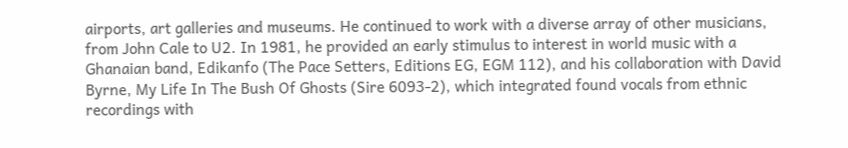airports, art galleries and museums. He continued to work with a diverse array of other musicians, from John Cale to U2. In 1981, he provided an early stimulus to interest in world music with a Ghanaian band, Edikanfo (The Pace Setters, Editions EG, EGM 112), and his collaboration with David Byrne, My Life In The Bush Of Ghosts (Sire 6093-2), which integrated found vocals from ethnic recordings with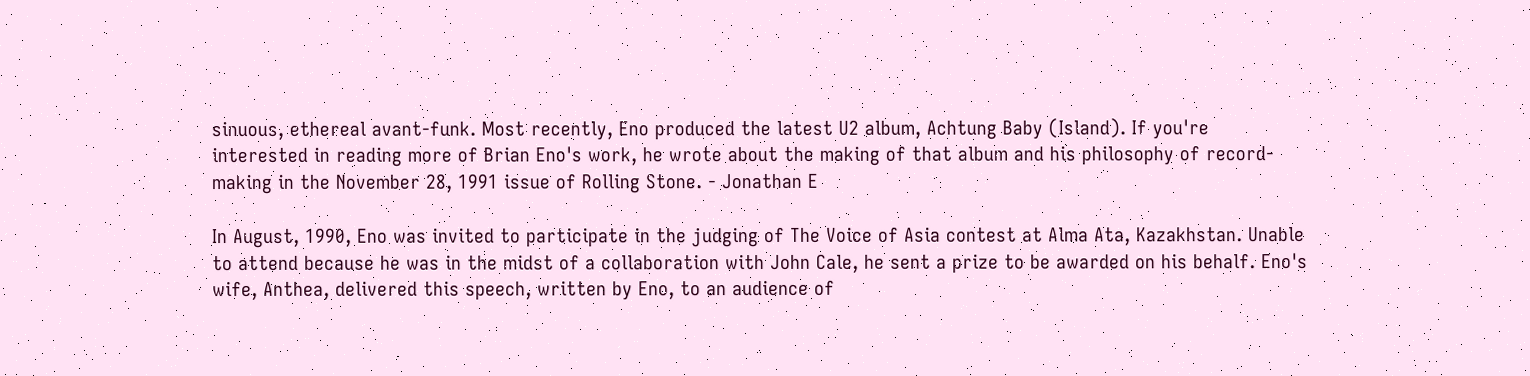sinuous, ethereal avant-funk. Most recently, Eno produced the latest U2 album, Achtung Baby (Island). If you're interested in reading more of Brian Eno's work, he wrote about the making of that album and his philosophy of record-making in the November 28, 1991 issue of Rolling Stone. - Jonathan E

In August, 1990, Eno was invited to participate in the judging of The Voice of Asia contest at Alma Ata, Kazakhstan. Unable to attend because he was in the midst of a collaboration with John Cale, he sent a prize to be awarded on his behalf. Eno's wife, Anthea, delivered this speech, written by Eno, to an audience of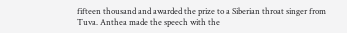fifteen thousand and awarded the prize to a Siberian throat singer from Tuva. Anthea made the speech with the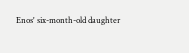Enos' six-month-old daughter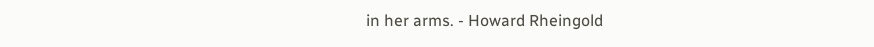in her arms. - Howard Rheingold